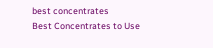best concentrates
Best Concentrates to Use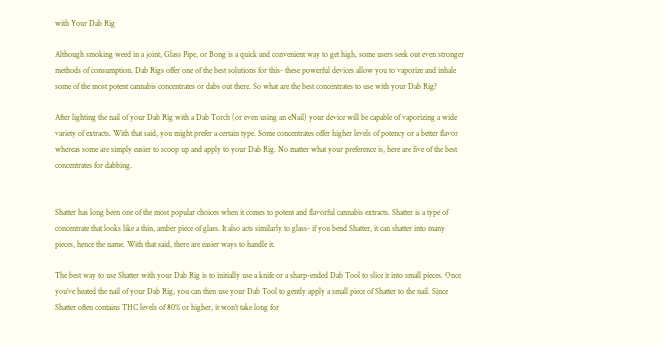with Your Dab Rig

Although smoking weed in a joint, Glass Pipe, or Bong is a quick and convenient way to get high, some users seek out even stronger methods of consumption. Dab Rigs offer one of the best solutions for this- these powerful devices allow you to vaporize and inhale some of the most potent cannabis concentrates or dabs out there. So what are the best concentrates to use with your Dab Rig?

After lighting the nail of your Dab Rig with a Dab Torch (or even using an eNail) your device will be capable of vaporizing a wide variety of extracts. With that said, you might prefer a certain type. Some concentrates offer higher levels of potency or a better flavor whereas some are simply easier to scoop up and apply to your Dab Rig. No matter what your preference is, here are five of the best concentrates for dabbing.


Shatter has long been one of the most popular choices when it comes to potent and flavorful cannabis extracts. Shatter is a type of concentrate that looks like a thin, amber piece of glass. It also acts similarly to glass- if you bend Shatter, it can shatter into many pieces, hence the name. With that said, there are easier ways to handle it.

The best way to use Shatter with your Dab Rig is to initially use a knife or a sharp-ended Dab Tool to slice it into small pieces. Once you’ve heated the nail of your Dab Rig, you can then use your Dab Tool to gently apply a small piece of Shatter to the nail. Since Shatter often contains THC levels of 80% or higher, it won’t take long for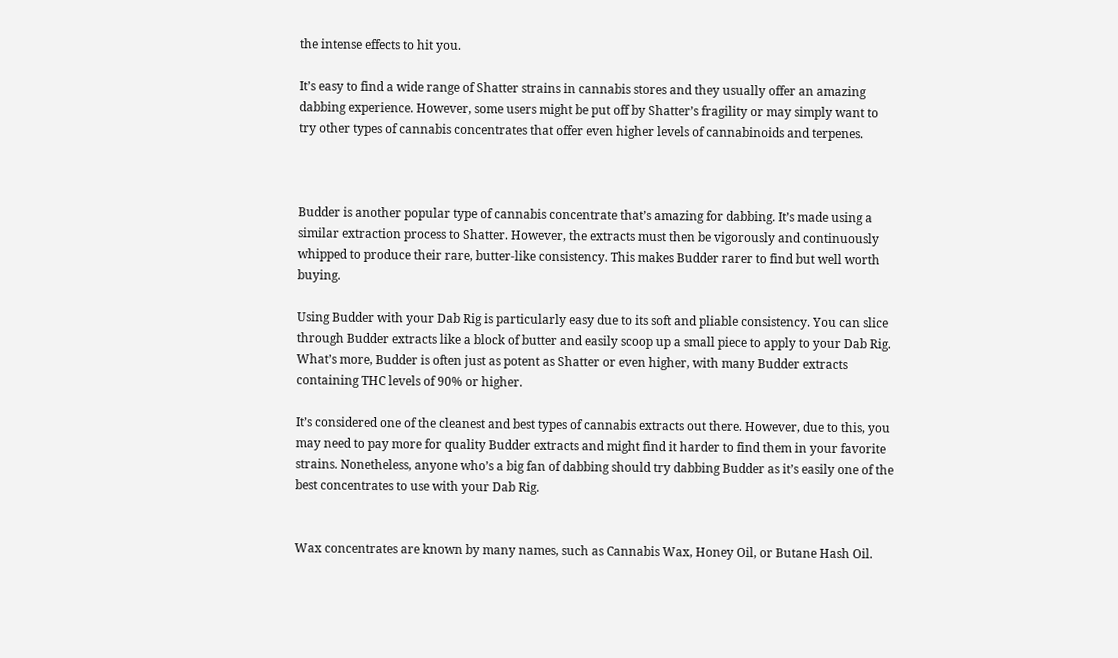the intense effects to hit you.

It’s easy to find a wide range of Shatter strains in cannabis stores and they usually offer an amazing dabbing experience. However, some users might be put off by Shatter’s fragility or may simply want to try other types of cannabis concentrates that offer even higher levels of cannabinoids and terpenes.



Budder is another popular type of cannabis concentrate that’s amazing for dabbing. It’s made using a similar extraction process to Shatter. However, the extracts must then be vigorously and continuously whipped to produce their rare, butter-like consistency. This makes Budder rarer to find but well worth buying.

Using Budder with your Dab Rig is particularly easy due to its soft and pliable consistency. You can slice through Budder extracts like a block of butter and easily scoop up a small piece to apply to your Dab Rig. What’s more, Budder is often just as potent as Shatter or even higher, with many Budder extracts containing THC levels of 90% or higher.

It’s considered one of the cleanest and best types of cannabis extracts out there. However, due to this, you may need to pay more for quality Budder extracts and might find it harder to find them in your favorite strains. Nonetheless, anyone who’s a big fan of dabbing should try dabbing Budder as it’s easily one of the best concentrates to use with your Dab Rig.


Wax concentrates are known by many names, such as Cannabis Wax, Honey Oil, or Butane Hash Oil.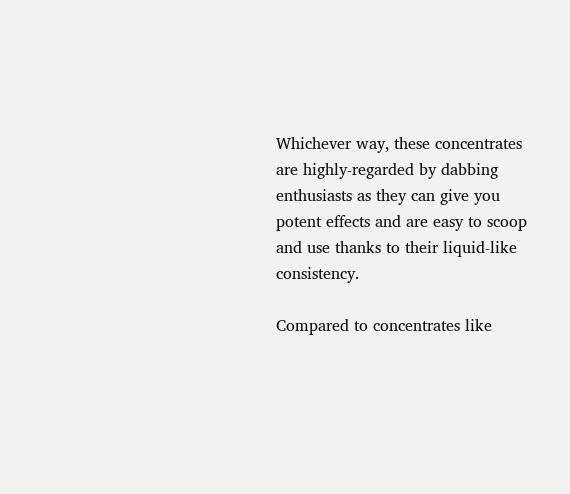Whichever way, these concentrates are highly-regarded by dabbing enthusiasts as they can give you potent effects and are easy to scoop and use thanks to their liquid-like consistency.

Compared to concentrates like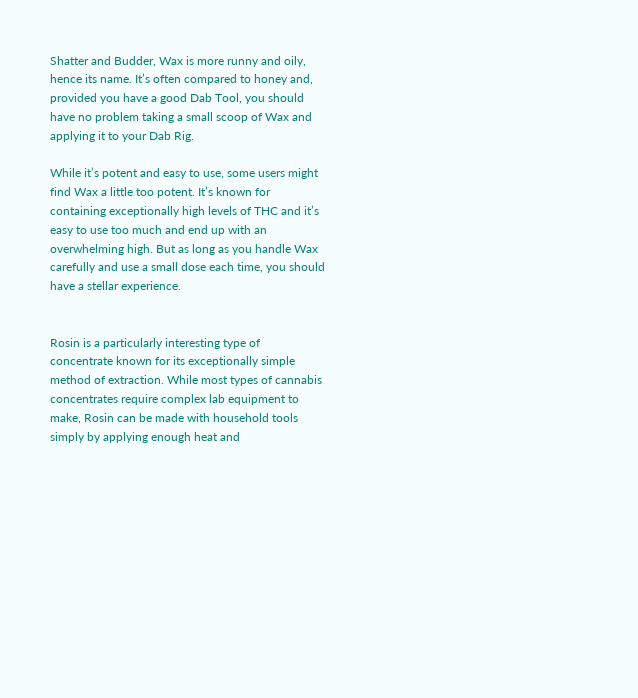Shatter and Budder, Wax is more runny and oily, hence its name. It’s often compared to honey and, provided you have a good Dab Tool, you should have no problem taking a small scoop of Wax and applying it to your Dab Rig.

While it’s potent and easy to use, some users might find Wax a little too potent. It’s known for containing exceptionally high levels of THC and it’s easy to use too much and end up with an overwhelming high. But as long as you handle Wax carefully and use a small dose each time, you should have a stellar experience.


Rosin is a particularly interesting type of concentrate known for its exceptionally simple method of extraction. While most types of cannabis concentrates require complex lab equipment to make, Rosin can be made with household tools simply by applying enough heat and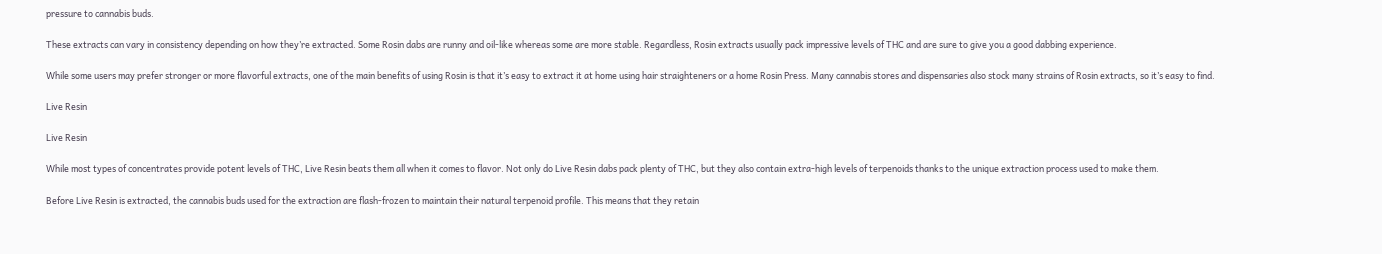pressure to cannabis buds.

These extracts can vary in consistency depending on how they’re extracted. Some Rosin dabs are runny and oil-like whereas some are more stable. Regardless, Rosin extracts usually pack impressive levels of THC and are sure to give you a good dabbing experience.

While some users may prefer stronger or more flavorful extracts, one of the main benefits of using Rosin is that it’s easy to extract it at home using hair straighteners or a home Rosin Press. Many cannabis stores and dispensaries also stock many strains of Rosin extracts, so it’s easy to find.

Live Resin

Live Resin

While most types of concentrates provide potent levels of THC, Live Resin beats them all when it comes to flavor. Not only do Live Resin dabs pack plenty of THC, but they also contain extra-high levels of terpenoids thanks to the unique extraction process used to make them.

Before Live Resin is extracted, the cannabis buds used for the extraction are flash-frozen to maintain their natural terpenoid profile. This means that they retain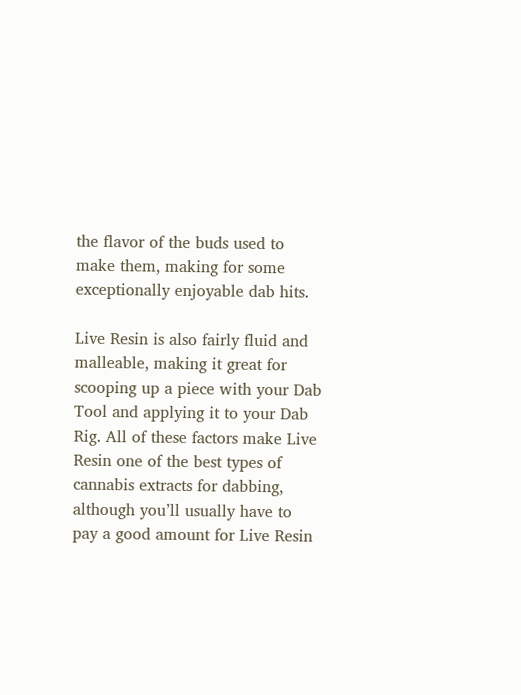the flavor of the buds used to make them, making for some exceptionally enjoyable dab hits.

Live Resin is also fairly fluid and malleable, making it great for scooping up a piece with your Dab Tool and applying it to your Dab Rig. All of these factors make Live Resin one of the best types of cannabis extracts for dabbing, although you’ll usually have to pay a good amount for Live Resin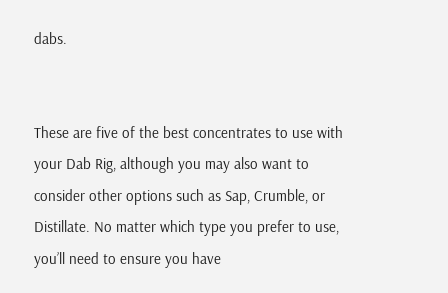dabs.


These are five of the best concentrates to use with your Dab Rig, although you may also want to consider other options such as Sap, Crumble, or Distillate. No matter which type you prefer to use, you’ll need to ensure you have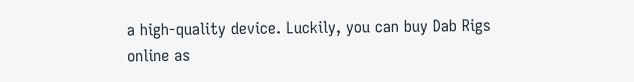a high-quality device. Luckily, you can buy Dab Rigs online as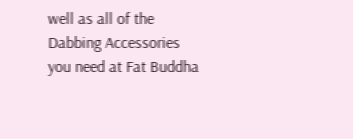well as all of the Dabbing Accessories you need at Fat Buddha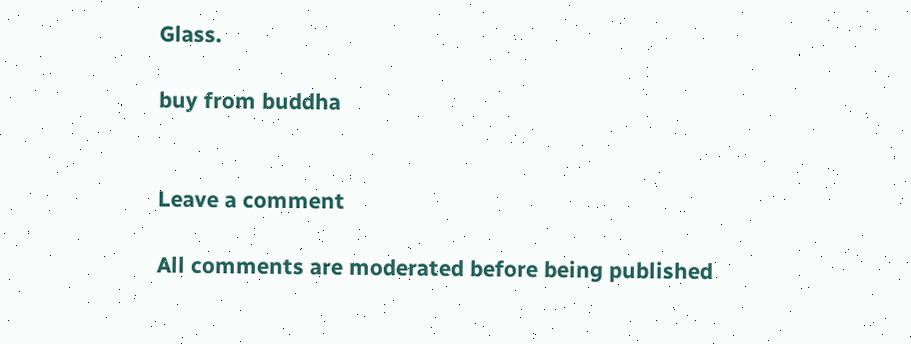Glass.

buy from buddha


Leave a comment

All comments are moderated before being published